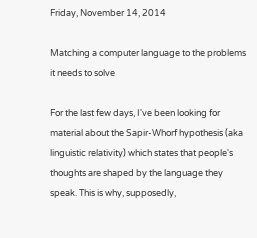Friday, November 14, 2014

Matching a computer language to the problems it needs to solve

For the last few days, I've been looking for material about the Sapir-Whorf hypothesis (aka linguistic relativity) which states that people's thoughts are shaped by the language they speak. This is why, supposedly,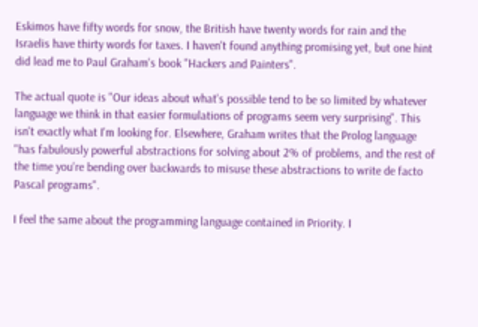Eskimos have fifty words for snow, the British have twenty words for rain and the Israelis have thirty words for taxes. I haven't found anything promising yet, but one hint did lead me to Paul Graham's book "Hackers and Painters".

The actual quote is "Our ideas about what's possible tend to be so limited by whatever language we think in that easier formulations of programs seem very surprising". This isn't exactly what I'm looking for. Elsewhere, Graham writes that the Prolog language "has fabulously powerful abstractions for solving about 2% of problems, and the rest of the time you're bending over backwards to misuse these abstractions to write de facto Pascal programs".

I feel the same about the programming language contained in Priority. I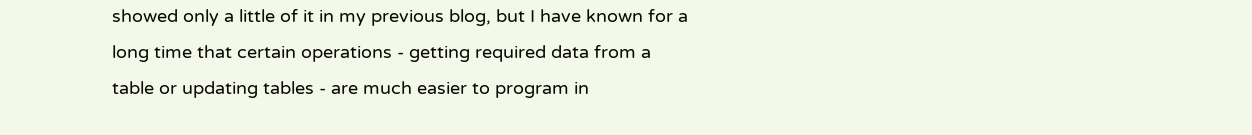showed only a little of it in my previous blog, but I have known for a long time that certain operations - getting required data from a table or updating tables - are much easier to program in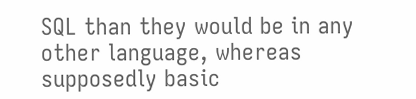SQL than they would be in any other language, whereas supposedly basic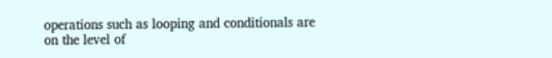operations such as looping and conditionals are on the level of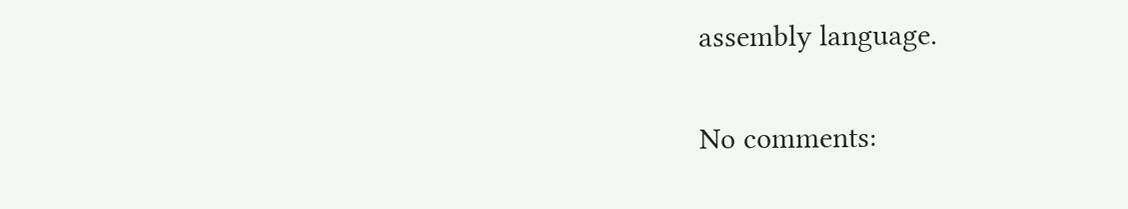assembly language.

No comments: